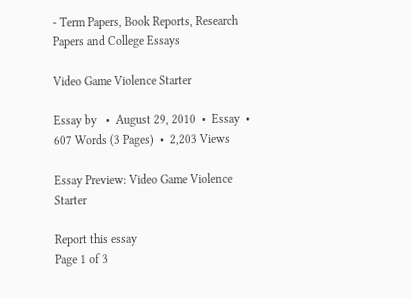- Term Papers, Book Reports, Research Papers and College Essays

Video Game Violence Starter

Essay by   •  August 29, 2010  •  Essay  •  607 Words (3 Pages)  •  2,203 Views

Essay Preview: Video Game Violence Starter

Report this essay
Page 1 of 3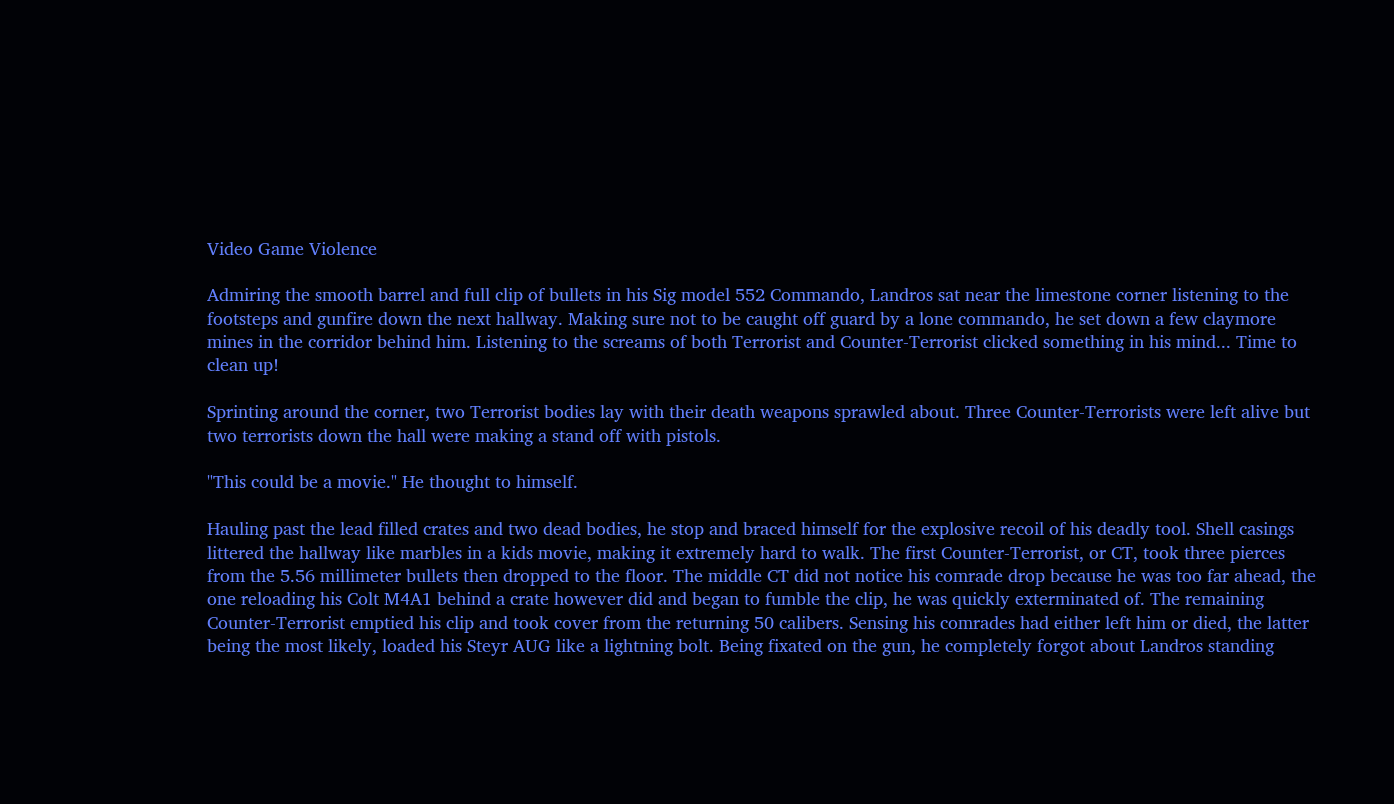Video Game Violence

Admiring the smooth barrel and full clip of bullets in his Sig model 552 Commando, Landros sat near the limestone corner listening to the footsteps and gunfire down the next hallway. Making sure not to be caught off guard by a lone commando, he set down a few claymore mines in the corridor behind him. Listening to the screams of both Terrorist and Counter-Terrorist clicked something in his mind... Time to clean up!

Sprinting around the corner, two Terrorist bodies lay with their death weapons sprawled about. Three Counter-Terrorists were left alive but two terrorists down the hall were making a stand off with pistols.

"This could be a movie." He thought to himself.

Hauling past the lead filled crates and two dead bodies, he stop and braced himself for the explosive recoil of his deadly tool. Shell casings littered the hallway like marbles in a kids movie, making it extremely hard to walk. The first Counter-Terrorist, or CT, took three pierces from the 5.56 millimeter bullets then dropped to the floor. The middle CT did not notice his comrade drop because he was too far ahead, the one reloading his Colt M4A1 behind a crate however did and began to fumble the clip, he was quickly exterminated of. The remaining Counter-Terrorist emptied his clip and took cover from the returning 50 calibers. Sensing his comrades had either left him or died, the latter being the most likely, loaded his Steyr AUG like a lightning bolt. Being fixated on the gun, he completely forgot about Landros standing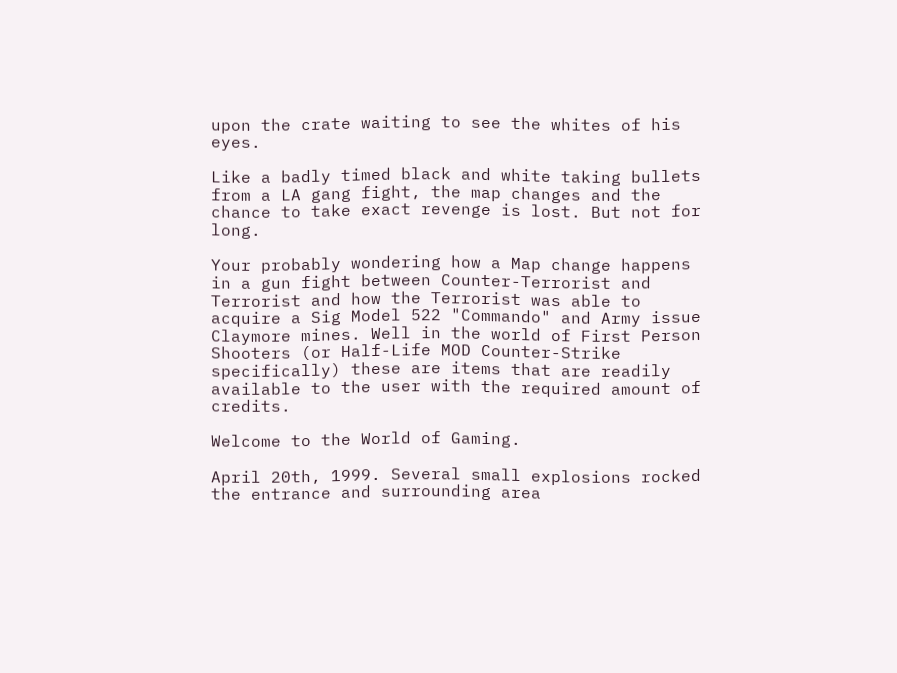upon the crate waiting to see the whites of his eyes.

Like a badly timed black and white taking bullets from a LA gang fight, the map changes and the chance to take exact revenge is lost. But not for long.

Your probably wondering how a Map change happens in a gun fight between Counter-Terrorist and Terrorist and how the Terrorist was able to acquire a Sig Model 522 "Commando" and Army issue Claymore mines. Well in the world of First Person Shooters (or Half-Life MOD Counter-Strike specifically) these are items that are readily available to the user with the required amount of credits.

Welcome to the World of Gaming.

April 20th, 1999. Several small explosions rocked the entrance and surrounding area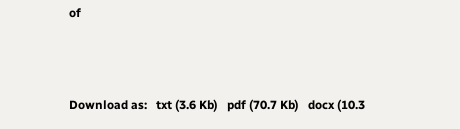of



Download as:   txt (3.6 Kb)   pdf (70.7 Kb)   docx (10.3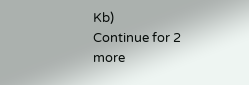Kb)
Continue for 2 more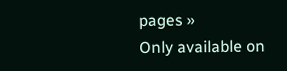pages »
Only available on